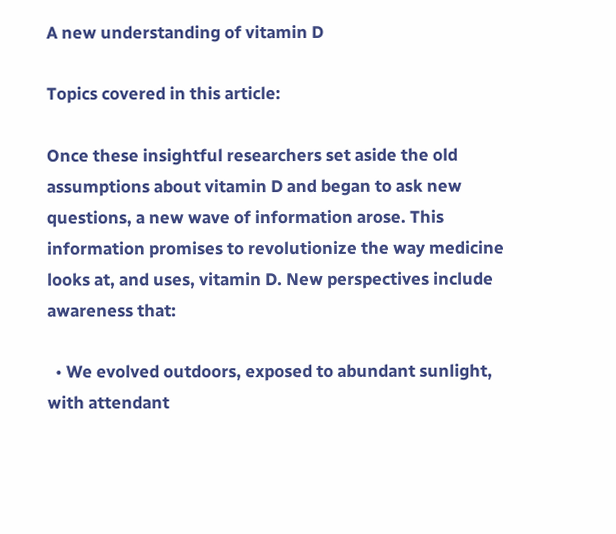A new understanding of vitamin D

Topics covered in this article:

Once these insightful researchers set aside the old assumptions about vitamin D and began to ask new questions, a new wave of information arose. This information promises to revolutionize the way medicine looks at, and uses, vitamin D. New perspectives include awareness that:

  • We evolved outdoors, exposed to abundant sunlight, with attendant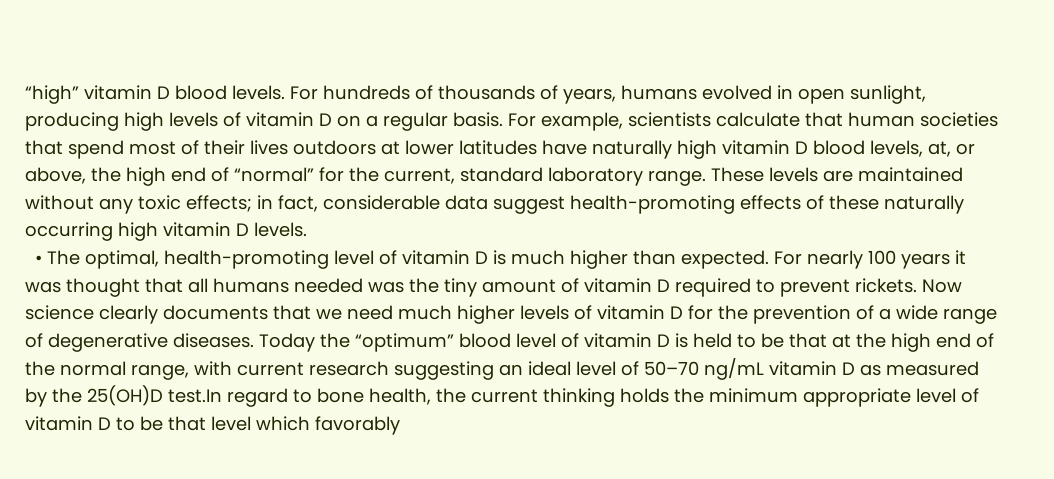“high” vitamin D blood levels. For hundreds of thousands of years, humans evolved in open sunlight, producing high levels of vitamin D on a regular basis. For example, scientists calculate that human societies that spend most of their lives outdoors at lower latitudes have naturally high vitamin D blood levels, at, or above, the high end of “normal” for the current, standard laboratory range. These levels are maintained without any toxic effects; in fact, considerable data suggest health-promoting effects of these naturally occurring high vitamin D levels.
  • The optimal, health-promoting level of vitamin D is much higher than expected. For nearly 100 years it was thought that all humans needed was the tiny amount of vitamin D required to prevent rickets. Now science clearly documents that we need much higher levels of vitamin D for the prevention of a wide range of degenerative diseases. Today the “optimum” blood level of vitamin D is held to be that at the high end of the normal range, with current research suggesting an ideal level of 50–70 ng/mL vitamin D as measured by the 25(OH)D test.In regard to bone health, the current thinking holds the minimum appropriate level of vitamin D to be that level which favorably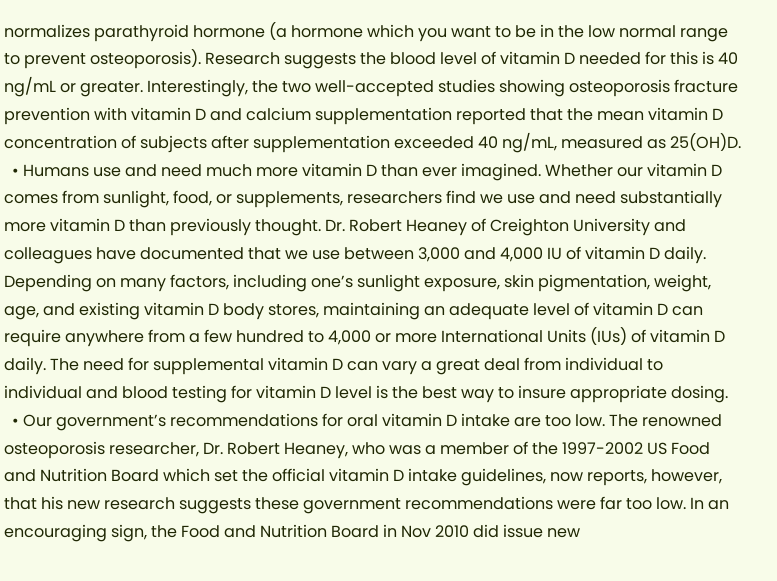normalizes parathyroid hormone (a hormone which you want to be in the low normal range to prevent osteoporosis). Research suggests the blood level of vitamin D needed for this is 40 ng/mL or greater. Interestingly, the two well-accepted studies showing osteoporosis fracture prevention with vitamin D and calcium supplementation reported that the mean vitamin D concentration of subjects after supplementation exceeded 40 ng/mL, measured as 25(OH)D.
  • Humans use and need much more vitamin D than ever imagined. Whether our vitamin D comes from sunlight, food, or supplements, researchers find we use and need substantially more vitamin D than previously thought. Dr. Robert Heaney of Creighton University and colleagues have documented that we use between 3,000 and 4,000 IU of vitamin D daily. Depending on many factors, including one’s sunlight exposure, skin pigmentation, weight, age, and existing vitamin D body stores, maintaining an adequate level of vitamin D can require anywhere from a few hundred to 4,000 or more International Units (IUs) of vitamin D daily. The need for supplemental vitamin D can vary a great deal from individual to individual and blood testing for vitamin D level is the best way to insure appropriate dosing.
  • Our government’s recommendations for oral vitamin D intake are too low. The renowned osteoporosis researcher, Dr. Robert Heaney, who was a member of the 1997-2002 US Food and Nutrition Board which set the official vitamin D intake guidelines, now reports, however, that his new research suggests these government recommendations were far too low. In an encouraging sign, the Food and Nutrition Board in Nov 2010 did issue new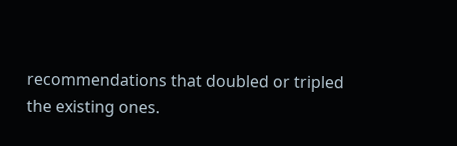recommendations that doubled or tripled the existing ones.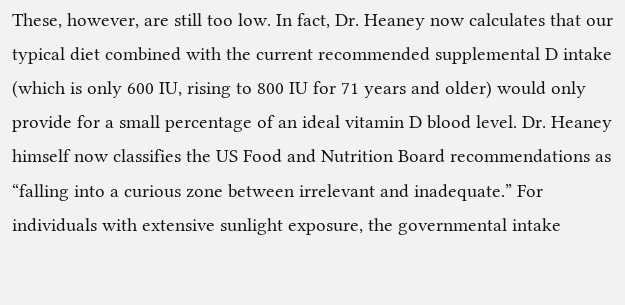These, however, are still too low. In fact, Dr. Heaney now calculates that our typical diet combined with the current recommended supplemental D intake (which is only 600 IU, rising to 800 IU for 71 years and older) would only provide for a small percentage of an ideal vitamin D blood level. Dr. Heaney himself now classifies the US Food and Nutrition Board recommendations as “falling into a curious zone between irrelevant and inadequate.” For individuals with extensive sunlight exposure, the governmental intake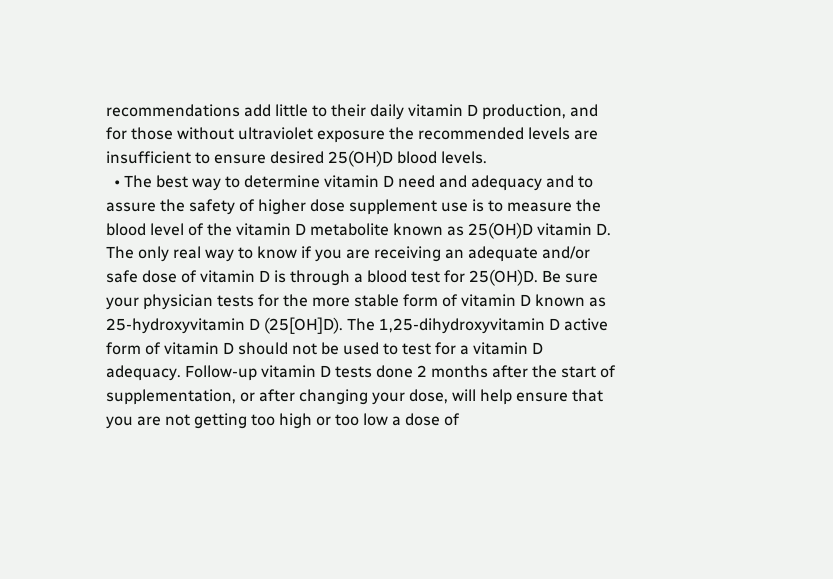recommendations add little to their daily vitamin D production, and for those without ultraviolet exposure the recommended levels are insufficient to ensure desired 25(OH)D blood levels.
  • The best way to determine vitamin D need and adequacy and to assure the safety of higher dose supplement use is to measure the blood level of the vitamin D metabolite known as 25(OH)D vitamin D. The only real way to know if you are receiving an adequate and/or safe dose of vitamin D is through a blood test for 25(OH)D. Be sure your physician tests for the more stable form of vitamin D known as 25-hydroxyvitamin D (25[OH]D). The 1,25-dihydroxyvitamin D active form of vitamin D should not be used to test for a vitamin D adequacy. Follow-up vitamin D tests done 2 months after the start of supplementation, or after changing your dose, will help ensure that you are not getting too high or too low a dose of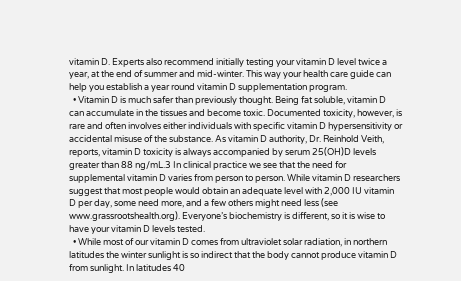vitamin D. Experts also recommend initially testing your vitamin D level twice a year, at the end of summer and mid-winter. This way your health care guide can help you establish a year round vitamin D supplementation program.
  • Vitamin D is much safer than previously thought. Being fat soluble, vitamin D can accumulate in the tissues and become toxic. Documented toxicity, however, is rare and often involves either individuals with specific vitamin D hypersensitivity or accidental misuse of the substance. As vitamin D authority, Dr. Reinhold Veith, reports, vitamin D toxicity is always accompanied by serum 25(OH)D levels greater than 88 ng/mL.3 In clinical practice we see that the need for supplemental vitamin D varies from person to person. While vitamin D researchers suggest that most people would obtain an adequate level with 2,000 IU vitamin D per day, some need more, and a few others might need less (see www.grassrootshealth.org). Everyone’s biochemistry is different, so it is wise to have your vitamin D levels tested.
  • While most of our vitamin D comes from ultraviolet solar radiation, in northern latitudes the winter sunlight is so indirect that the body cannot produce vitamin D from sunlight. In latitudes 40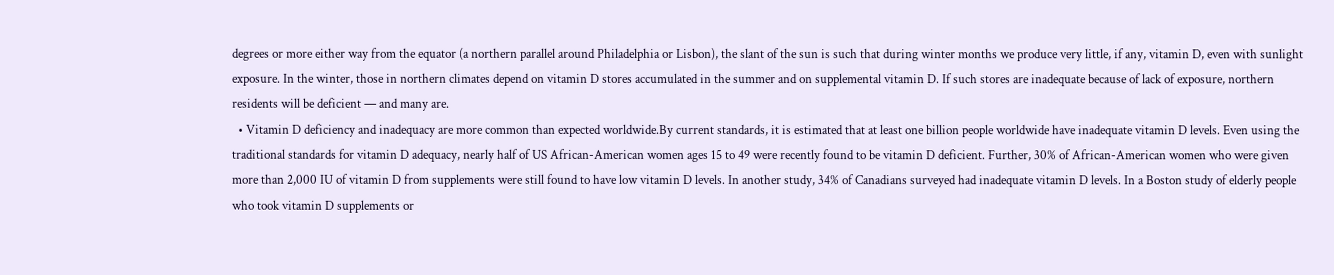degrees or more either way from the equator (a northern parallel around Philadelphia or Lisbon), the slant of the sun is such that during winter months we produce very little, if any, vitamin D, even with sunlight exposure. In the winter, those in northern climates depend on vitamin D stores accumulated in the summer and on supplemental vitamin D. If such stores are inadequate because of lack of exposure, northern residents will be deficient — and many are.
  • Vitamin D deficiency and inadequacy are more common than expected worldwide.By current standards, it is estimated that at least one billion people worldwide have inadequate vitamin D levels. Even using the traditional standards for vitamin D adequacy, nearly half of US African-American women ages 15 to 49 were recently found to be vitamin D deficient. Further, 30% of African-American women who were given more than 2,000 IU of vitamin D from supplements were still found to have low vitamin D levels. In another study, 34% of Canadians surveyed had inadequate vitamin D levels. In a Boston study of elderly people who took vitamin D supplements or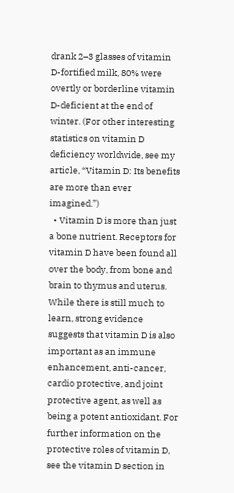drank 2–3 glasses of vitamin D-fortified milk, 80% were overtly or borderline vitamin D-deficient at the end of winter. (For other interesting statistics on vitamin D deficiency worldwide, see my article, “Vitamin D: Its benefits are more than ever imagined.”)
  • Vitamin D is more than just a bone nutrient. Receptors for vitamin D have been found all over the body, from bone and brain to thymus and uterus. While there is still much to learn, strong evidence suggests that vitamin D is also important as an immune enhancement, anti-cancer, cardio protective, and joint protective agent, as well as being a potent antioxidant. For further information on the protective roles of vitamin D, see the vitamin D section in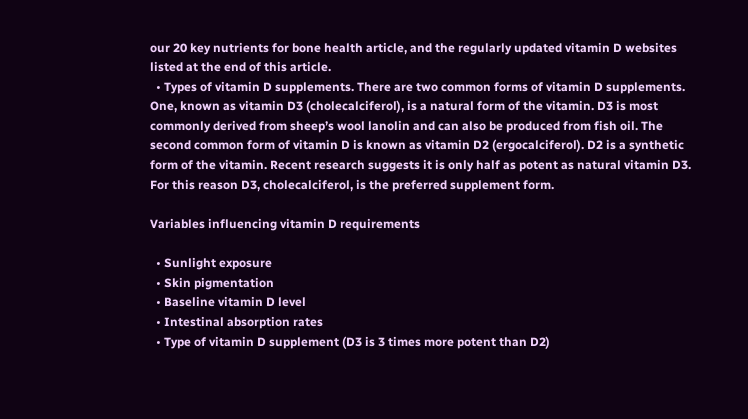our 20 key nutrients for bone health article, and the regularly updated vitamin D websites listed at the end of this article.
  • Types of vitamin D supplements. There are two common forms of vitamin D supplements. One, known as vitamin D3 (cholecalciferol), is a natural form of the vitamin. D3 is most commonly derived from sheep’s wool lanolin and can also be produced from fish oil. The second common form of vitamin D is known as vitamin D2 (ergocalciferol). D2 is a synthetic form of the vitamin. Recent research suggests it is only half as potent as natural vitamin D3. For this reason D3, cholecalciferol, is the preferred supplement form.

Variables influencing vitamin D requirements

  • Sunlight exposure
  • Skin pigmentation
  • Baseline vitamin D level
  • Intestinal absorption rates
  • Type of vitamin D supplement (D3 is 3 times more potent than D2)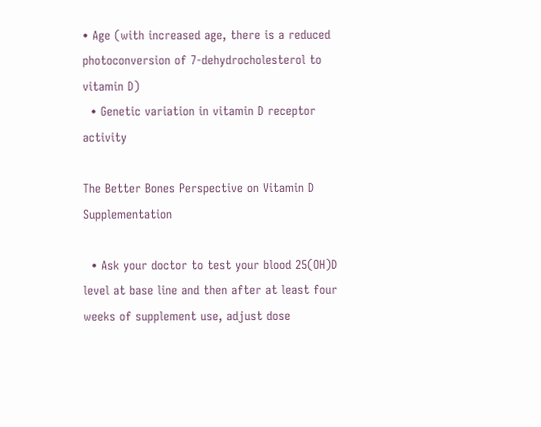• Age (with increased age, there is a reduced photoconversion of 7-dehydrocholesterol to vitamin D)
  • Genetic variation in vitamin D receptor activity

The Better Bones Perspective on Vitamin D Supplementation

  • Ask your doctor to test your blood 25(OH)D level at base line and then after at least four weeks of supplement use, adjust dose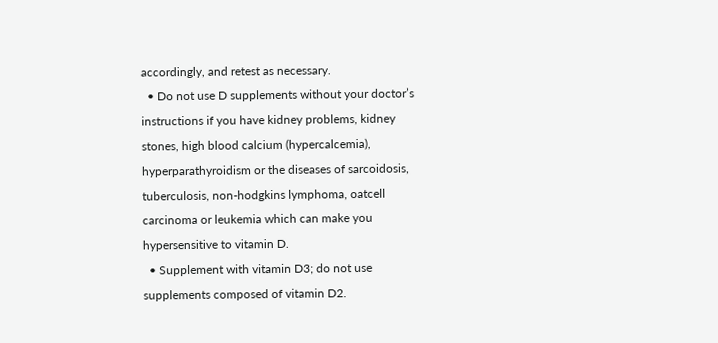accordingly, and retest as necessary.
  • Do not use D supplements without your doctor’s instructions if you have kidney problems, kidney stones, high blood calcium (hypercalcemia), hyperparathyroidism or the diseases of sarcoidosis, tuberculosis, non-hodgkins lymphoma, oatcell carcinoma or leukemia which can make you hypersensitive to vitamin D.
  • Supplement with vitamin D3; do not use supplements composed of vitamin D2.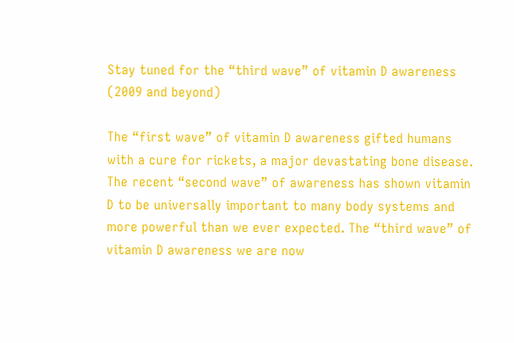Stay tuned for the “third wave” of vitamin D awareness (2009 and beyond)

The “first wave” of vitamin D awareness gifted humans with a cure for rickets, a major devastating bone disease. The recent “second wave” of awareness has shown vitamin D to be universally important to many body systems and more powerful than we ever expected. The “third wave” of vitamin D awareness we are now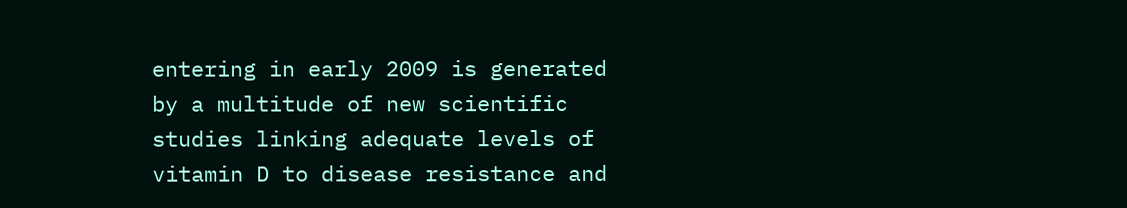entering in early 2009 is generated by a multitude of new scientific studies linking adequate levels of vitamin D to disease resistance and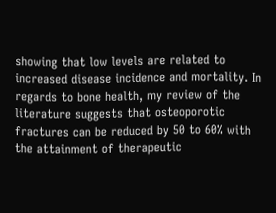showing that low levels are related to increased disease incidence and mortality. In regards to bone health, my review of the literature suggests that osteoporotic fractures can be reduced by 50 to 60% with the attainment of therapeutic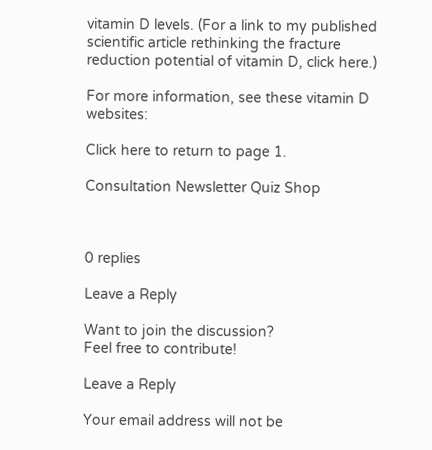vitamin D levels. (For a link to my published scientific article rethinking the fracture reduction potential of vitamin D, click here.)

For more information, see these vitamin D websites:

Click here to return to page 1.

Consultation Newsletter Quiz Shop



0 replies

Leave a Reply

Want to join the discussion?
Feel free to contribute!

Leave a Reply

Your email address will not be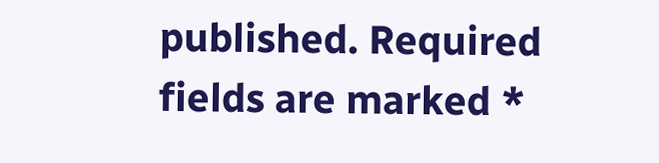published. Required fields are marked *